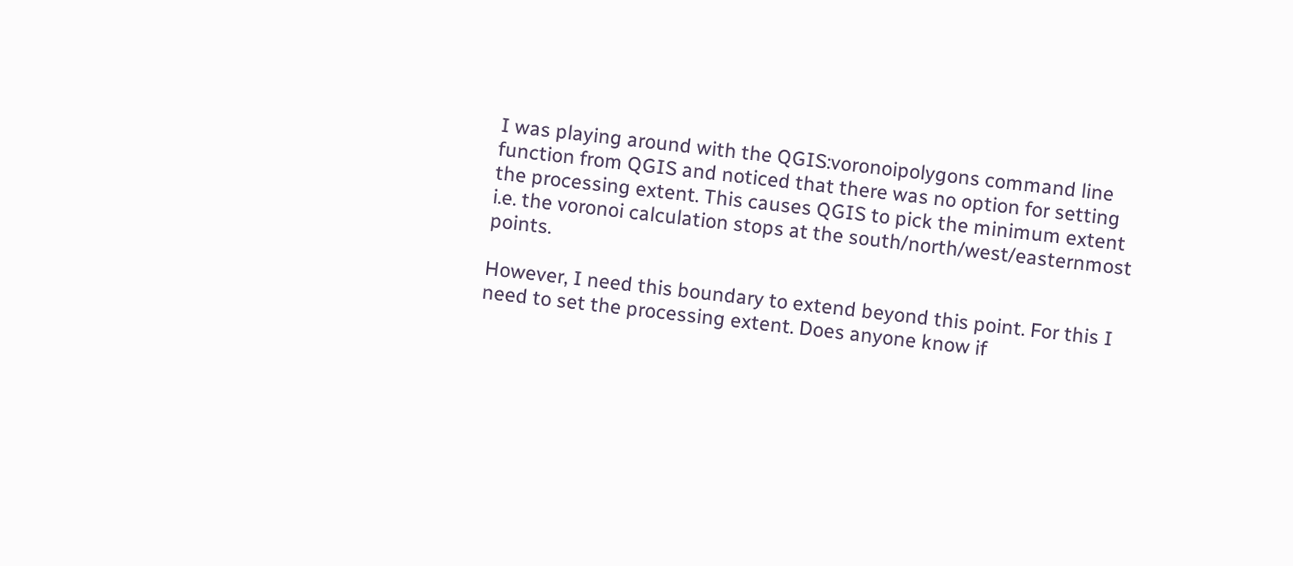I was playing around with the QGIS:voronoipolygons command line function from QGIS and noticed that there was no option for setting the processing extent. This causes QGIS to pick the minimum extent i.e. the voronoi calculation stops at the south/north/west/easternmost points.

However, I need this boundary to extend beyond this point. For this I need to set the processing extent. Does anyone know if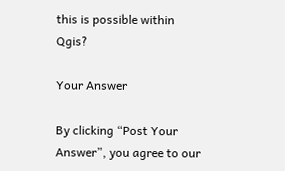this is possible within Qgis?

Your Answer

By clicking “Post Your Answer”, you agree to our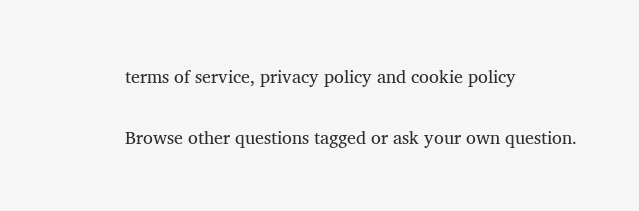terms of service, privacy policy and cookie policy

Browse other questions tagged or ask your own question.